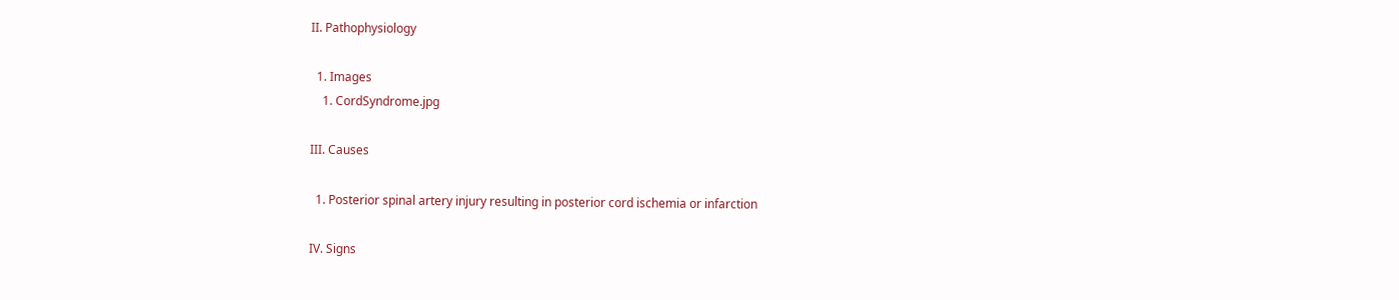II. Pathophysiology

  1. Images
    1. CordSyndrome.jpg

III. Causes

  1. Posterior spinal artery injury resulting in posterior cord ischemia or infarction

IV. Signs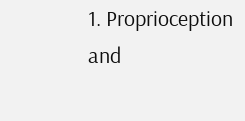1. Proprioception and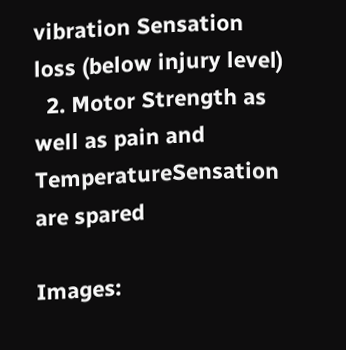vibration Sensation loss (below injury level)
  2. Motor Strength as well as pain and TemperatureSensation are spared

Images: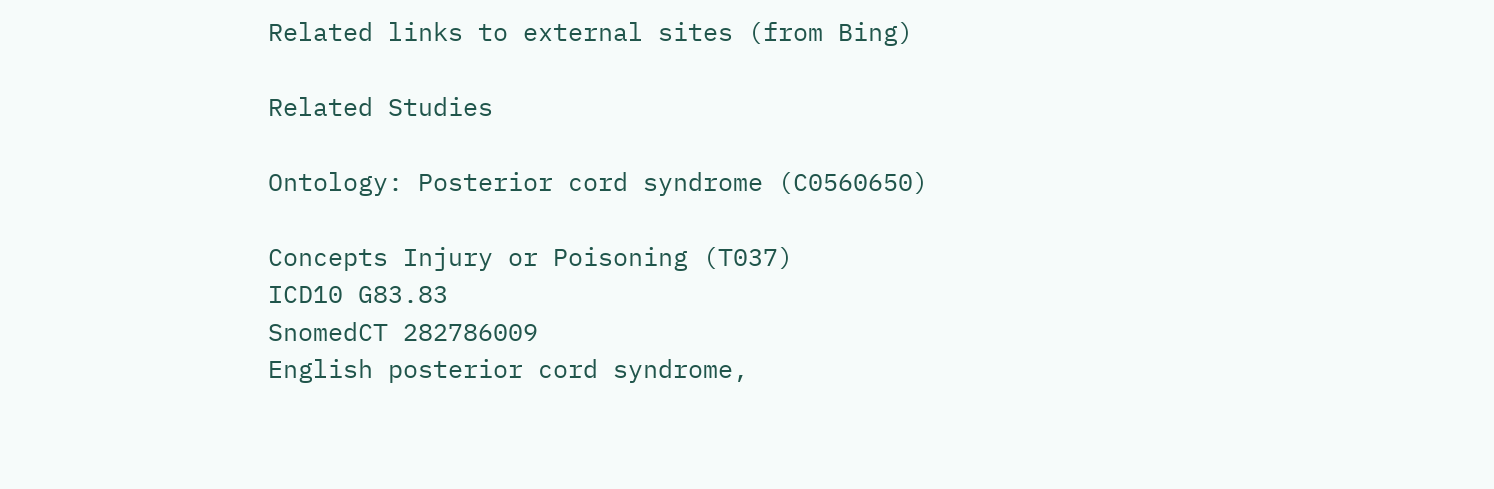Related links to external sites (from Bing)

Related Studies

Ontology: Posterior cord syndrome (C0560650)

Concepts Injury or Poisoning (T037)
ICD10 G83.83
SnomedCT 282786009
English posterior cord syndrome,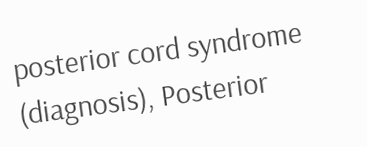posterior cord syndrome (diagnosis), Posterior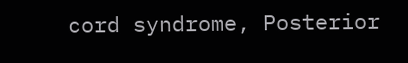cord syndrome, Posterior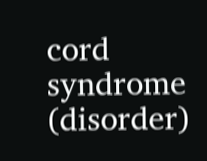cord syndrome (disorder)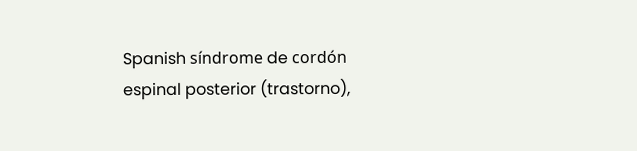Spanish síndrome de cordón espinal posterior (trastorno),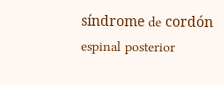síndrome de cordón espinal posterior